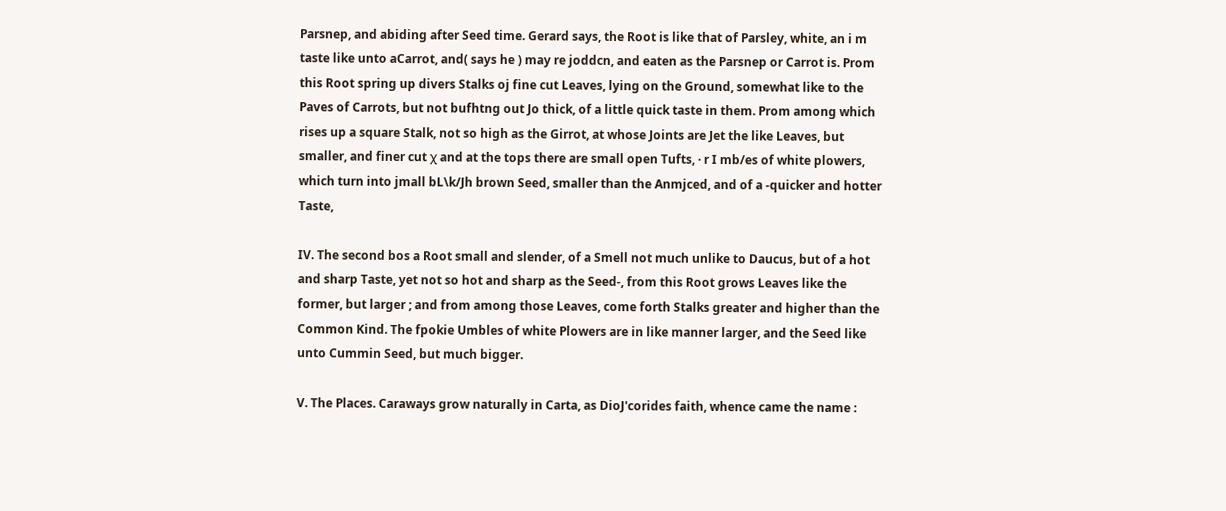Parsnep, and abiding after Seed time. Gerard says, the Root is like that of Parsley, white, an i m taste like unto aCarrot, and( says he ) may re joddcn, and eaten as the Parsnep or Carrot is. Prom this Root spring up divers Stalks oj fine cut Leaves, lying on the Ground, somewhat like to the Paves of Carrots, but not bufhtng out Jo thick, of a little quick taste in them. Prom among which rises up a square Stalk, not so high as the Girrot, at whose Joints are Jet the like Leaves, but smaller, and finer cut χ and at the tops there are small open Tufts, · r I mb/es of white plowers, which turn into jmall bL\k/Jh brown Seed, smaller than the Anmjced, and of a -quicker and hotter Taste,

IV. The second bos a Root small and slender, of a Smell not much unlike to Daucus, but of a hot and sharp Taste, yet not so hot and sharp as the Seed-, from this Root grows Leaves like the former, but larger ; and from among those Leaves, come forth Stalks greater and higher than the Common Kind. The fpokie Umbles of white Plowers are in like manner larger, and the Seed like unto Cummin Seed, but much bigger.

V. The Places. Caraways grow naturally in Carta, as DioJ'corides faith, whence came the name :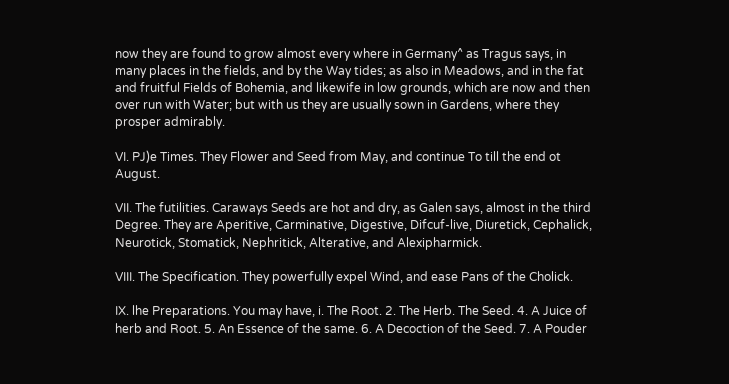now they are found to grow almost every where in Germany^ as Tragus says, in many places in the fields, and by the Way tides; as also in Meadows, and in the fat and fruitful Fields of Bohemia, and likewife in low grounds, which are now and then over run with Water; but with us they are usually sown in Gardens, where they prosper admirably.

VI. PJ)e Times. They Flower and Seed from May, and continue To till the end ot August.

VII. The futilities. Caraways Seeds are hot and dry, as Galen says, almost in the third Degree. They are Aperitive, Carminative, Digestive, Difcuf-live, Diuretick, Cephalick, Neurotick, Stomatick, Nephritick, Alterative, and Alexipharmick.

VIII. The Specification. They powerfully expel Wind, and ease Pans of the Cholick.

IX. lhe Preparations. You may have, i. The Root. 2. The Herb. The Seed. 4. A Juice of herb and Root. 5. An Essence of the same. 6. A Decoction of the Seed. 7. A Pouder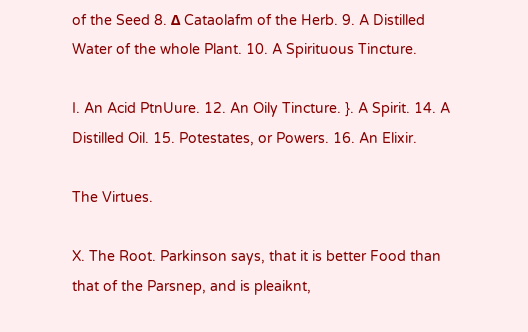of the Seed 8. Δ Cataolafm of the Herb. 9. A Distilled Water of the whole Plant. 10. A Spirituous Tincture.

I. An Acid PtnUure. 12. An Oily Tincture. }. A Spirit. 14. A Distilled Oil. 15. Potestates, or Powers. 16. An Elixir.

The Virtues.

X. The Root. Parkinson says, that it is better Food than that of the Parsnep, and is pleaiknt,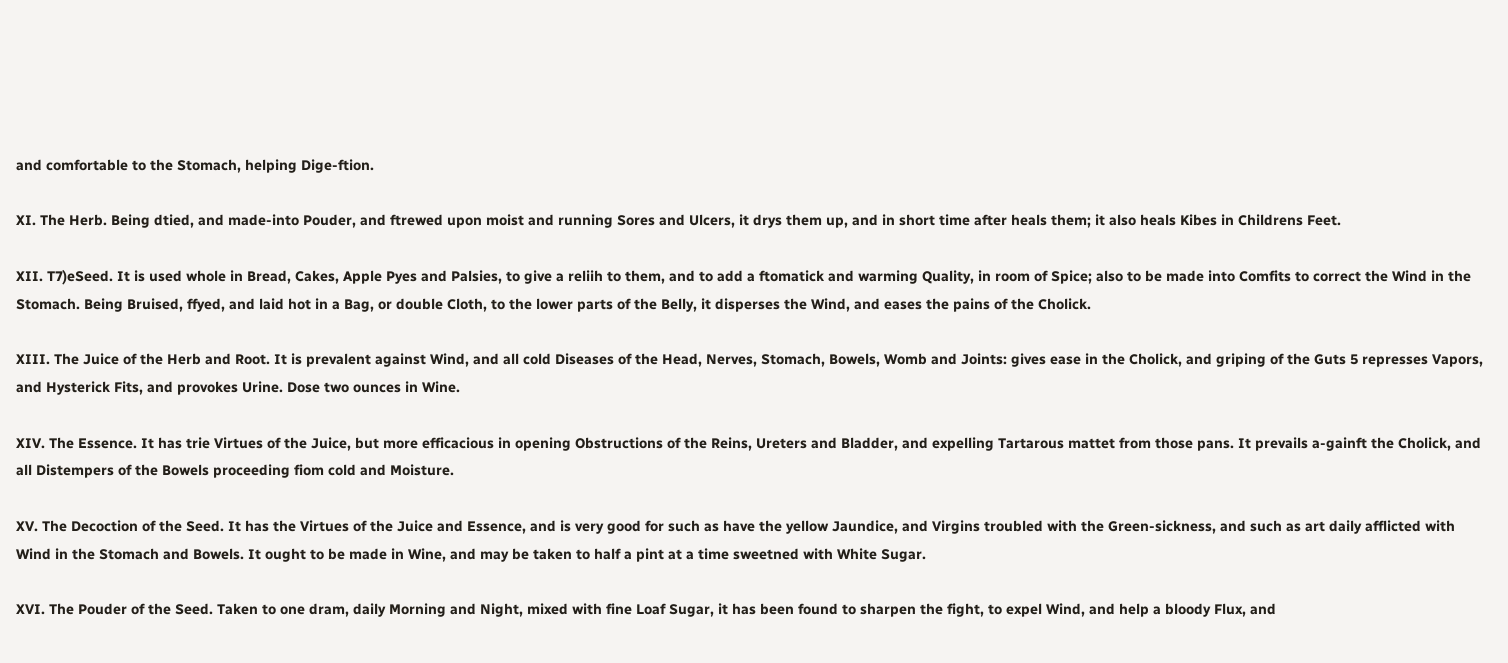and comfortable to the Stomach, helping Dige-ftion.

XI. The Herb. Being dtied, and made-into Pouder, and ftrewed upon moist and running Sores and Ulcers, it drys them up, and in short time after heals them; it also heals Kibes in Childrens Feet.

XII. T7)eSeed. It is used whole in Bread, Cakes, Apple Pyes and Palsies, to give a reliih to them, and to add a ftomatick and warming Quality, in room of Spice; also to be made into Comfits to correct the Wind in the Stomach. Being Bruised, ffyed, and laid hot in a Bag, or double Cloth, to the lower parts of the Belly, it disperses the Wind, and eases the pains of the Cholick.

XIII. The Juice of the Herb and Root. It is prevalent against Wind, and all cold Diseases of the Head, Nerves, Stomach, Bowels, Womb and Joints: gives ease in the Cholick, and griping of the Guts 5 represses Vapors, and Hysterick Fits, and provokes Urine. Dose two ounces in Wine.

XIV. The Essence. It has trie Virtues of the Juice, but more efficacious in opening Obstructions of the Reins, Ureters and Bladder, and expelling Tartarous mattet from those pans. It prevails a-gainft the Cholick, and all Distempers of the Bowels proceeding fiom cold and Moisture.

XV. The Decoction of the Seed. It has the Virtues of the Juice and Essence, and is very good for such as have the yellow Jaundice, and Virgins troubled with the Green-sickness, and such as art daily afflicted with Wind in the Stomach and Bowels. It ought to be made in Wine, and may be taken to half a pint at a time sweetned with White Sugar.

XVI. The Pouder of the Seed. Taken to one dram, daily Morning and Night, mixed with fine Loaf Sugar, it has been found to sharpen the fight, to expel Wind, and help a bloody Flux, and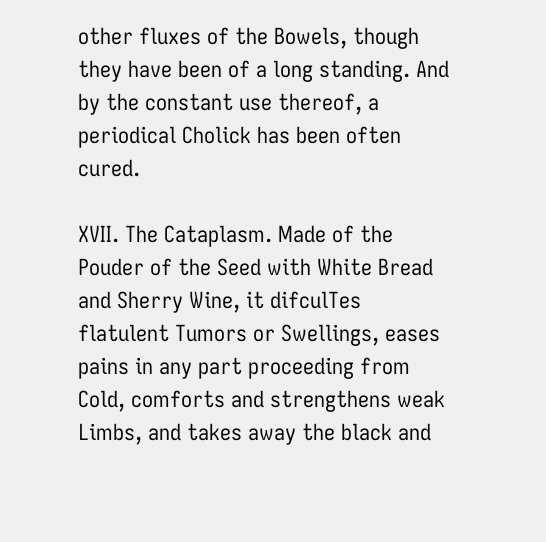other fluxes of the Bowels, though they have been of a long standing. And by the constant use thereof, a periodical Cholick has been often cured.

XVII. The Cataplasm. Made of the Pouder of the Seed with White Bread and Sherry Wine, it difculTes flatulent Tumors or Swellings, eases pains in any part proceeding from Cold, comforts and strengthens weak Limbs, and takes away the black and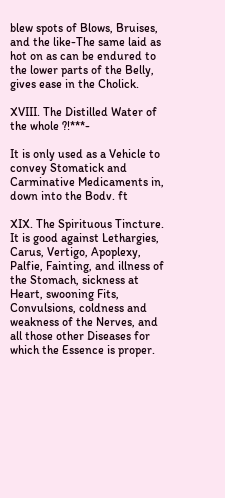blew spots of Blows, Bruises, and the like-The same laid as hot on as can be endured to the lower parts of the Belly, gives ease in the Cholick.

XVIII. The Distilled Water of the whole ?!***-

It is only used as a Vehicle to convey Stomatick and Carminative Medicaments in, down into the Bodv. ft

XIX. The Spirituous Tincture. It is good against Lethargies, Carus, Vertigo, Apoplexy, Palfie, Fainting, and illness of the Stomach, sickness at Heart, swooning Fits, Convulsions, coldness and weakness of the Nerves, and all those other Diseases for which the Essence is proper.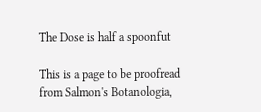The Dose is half a spoonfut

This is a page to be proofread from Salmon's Botanologia,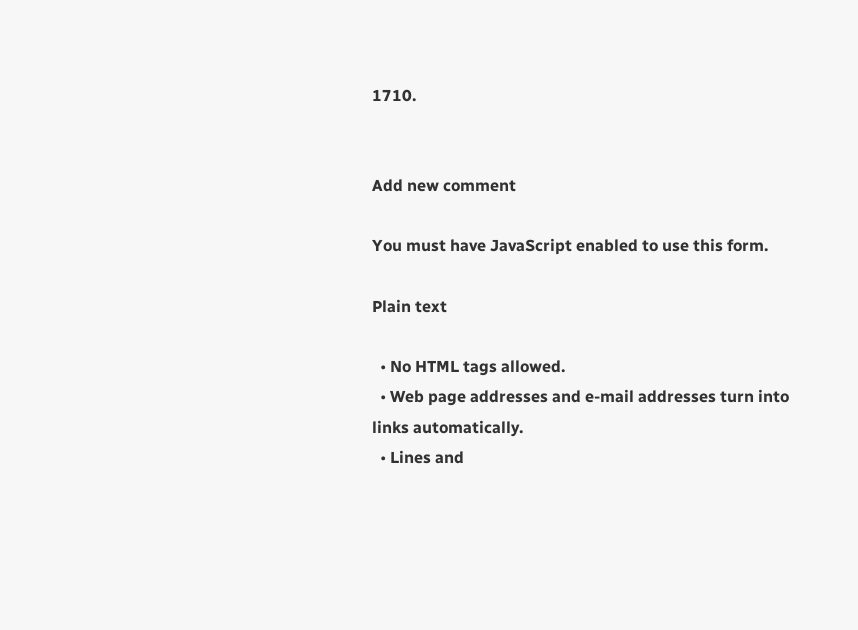1710.


Add new comment

You must have JavaScript enabled to use this form.

Plain text

  • No HTML tags allowed.
  • Web page addresses and e-mail addresses turn into links automatically.
  • Lines and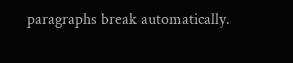paragraphs break automatically.